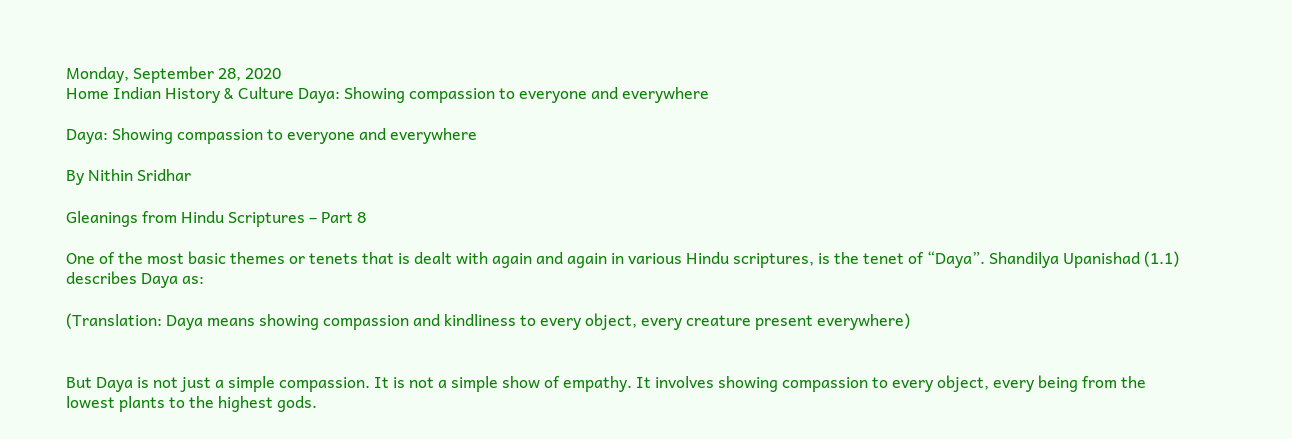Monday, September 28, 2020
Home Indian History & Culture Daya: Showing compassion to everyone and everywhere

Daya: Showing compassion to everyone and everywhere

By Nithin Sridhar

Gleanings from Hindu Scriptures – Part 8

One of the most basic themes or tenets that is dealt with again and again in various Hindu scriptures, is the tenet of “Daya”. Shandilya Upanishad (1.1) describes Daya as:

(Translation: Daya means showing compassion and kindliness to every object, every creature present everywhere)


But Daya is not just a simple compassion. It is not a simple show of empathy. It involves showing compassion to every object, every being from the lowest plants to the highest gods.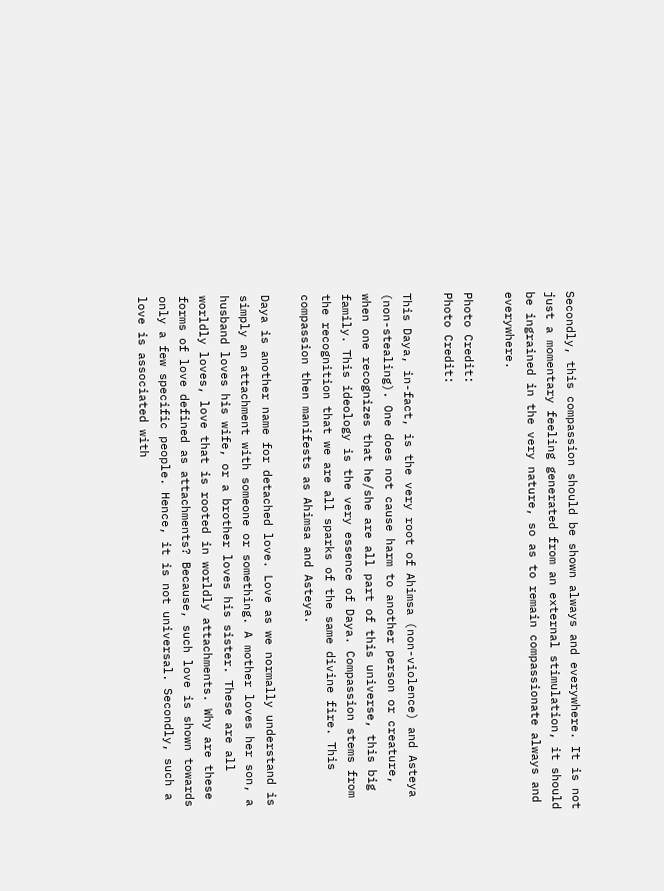Secondly, this compassion should be shown always and everywhere. It is not just a momentary feeling generated from an external stimulation, it should be ingrained in the very nature, so as to remain compassionate always and everywhere.

Photo Credit:
Photo Credit:

This Daya, in-fact, is the very root of Ahimsa (non-violence) and Asteya (non-stealing). One does not cause harm to another person or creature, when one recognizes that he/she are all part of this universe, this big family. This ideology is the very essence of Daya. Compassion stems from the recognition that we are all sparks of the same divine fire. This compassion then manifests as Ahimsa and Asteya.

Daya is another name for detached love. Love as we normally understand is simply an attachment with someone or something. A mother loves her son, a husband loves his wife, or a brother loves his sister. These are all worldly loves, love that is rooted in worldly attachments. Why are these forms of love defined as attachments? Because, such love is shown towards only a few specific people. Hence, it is not universal. Secondly, such a love is associated with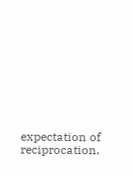expectation of reciprocation.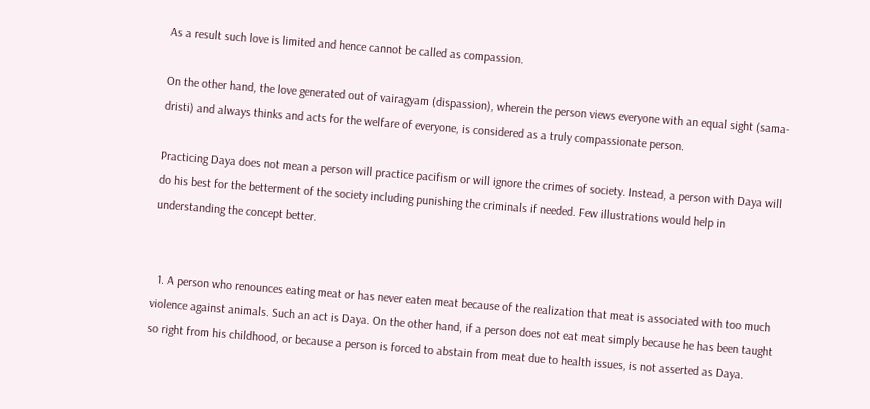As a result such love is limited and hence cannot be called as compassion.

On the other hand, the love generated out of vairagyam (dispassion), wherein the person views everyone with an equal sight (sama-dristi) and always thinks and acts for the welfare of everyone, is considered as a truly compassionate person.

Practicing Daya does not mean a person will practice pacifism or will ignore the crimes of society. Instead, a person with Daya will do his best for the betterment of the society including punishing the criminals if needed. Few illustrations would help in understanding the concept better.


  1. A person who renounces eating meat or has never eaten meat because of the realization that meat is associated with too much violence against animals. Such an act is Daya. On the other hand, if a person does not eat meat simply because he has been taught so right from his childhood, or because a person is forced to abstain from meat due to health issues, is not asserted as Daya.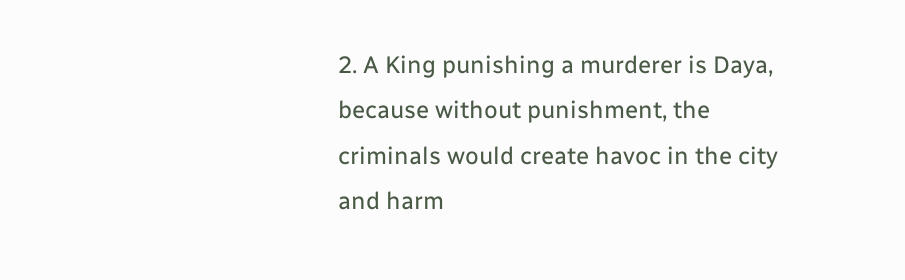2. A King punishing a murderer is Daya, because without punishment, the criminals would create havoc in the city and harm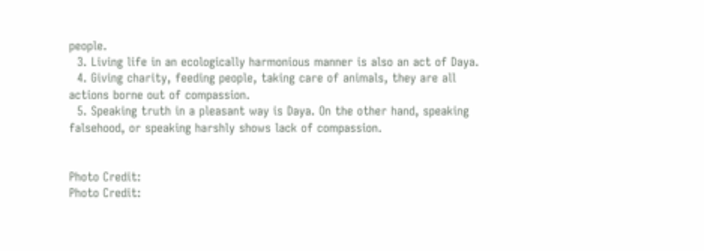people.
  3. Living life in an ecologically harmonious manner is also an act of Daya.
  4. Giving charity, feeding people, taking care of animals, they are all actions borne out of compassion.
  5. Speaking truth in a pleasant way is Daya. On the other hand, speaking falsehood, or speaking harshly shows lack of compassion.


Photo Credit:
Photo Credit: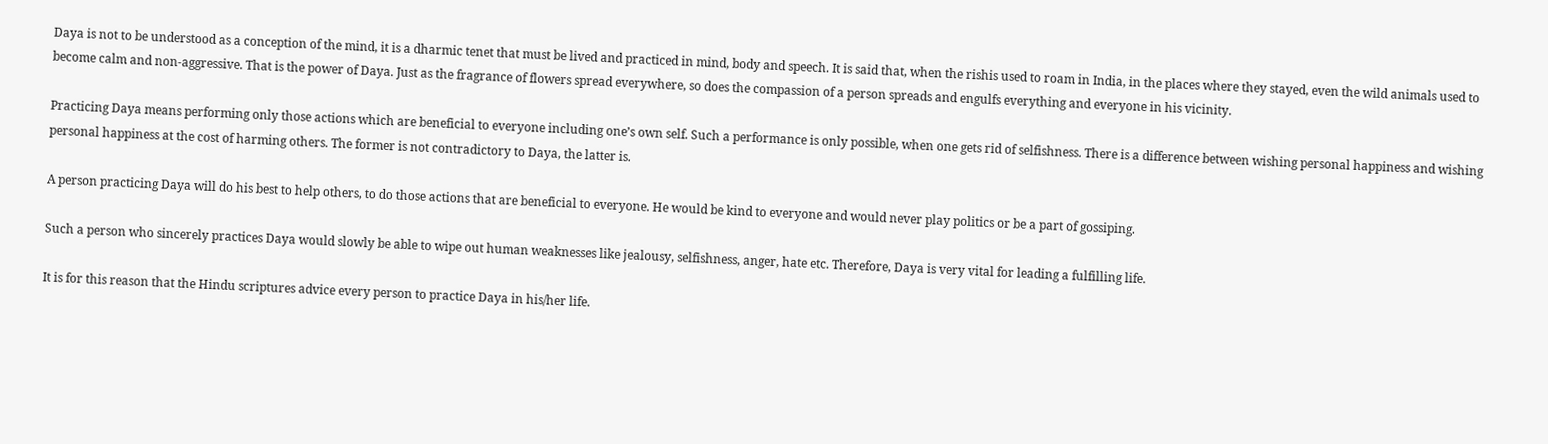Daya is not to be understood as a conception of the mind, it is a dharmic tenet that must be lived and practiced in mind, body and speech. It is said that, when the rishis used to roam in India, in the places where they stayed, even the wild animals used to become calm and non-aggressive. That is the power of Daya. Just as the fragrance of flowers spread everywhere, so does the compassion of a person spreads and engulfs everything and everyone in his vicinity.

Practicing Daya means performing only those actions which are beneficial to everyone including one’s own self. Such a performance is only possible, when one gets rid of selfishness. There is a difference between wishing personal happiness and wishing personal happiness at the cost of harming others. The former is not contradictory to Daya, the latter is.

A person practicing Daya will do his best to help others, to do those actions that are beneficial to everyone. He would be kind to everyone and would never play politics or be a part of gossiping.

Such a person who sincerely practices Daya would slowly be able to wipe out human weaknesses like jealousy, selfishness, anger, hate etc. Therefore, Daya is very vital for leading a fulfilling life.

It is for this reason that the Hindu scriptures advice every person to practice Daya in his/her life.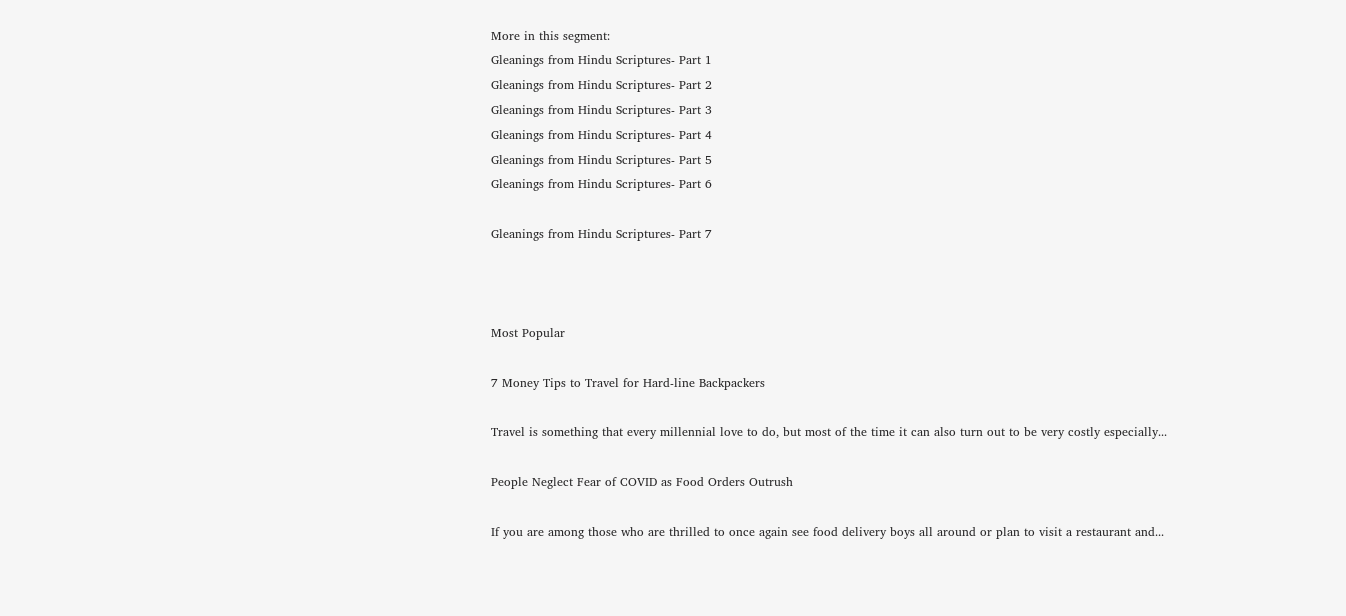More in this segment:
Gleanings from Hindu Scriptures- Part 1
Gleanings from Hindu Scriptures- Part 2
Gleanings from Hindu Scriptures- Part 3
Gleanings from Hindu Scriptures- Part 4
Gleanings from Hindu Scriptures- Part 5
Gleanings from Hindu Scriptures- Part 6

Gleanings from Hindu Scriptures- Part 7



Most Popular

7 Money Tips to Travel for Hard-line Backpackers

Travel is something that every millennial love to do, but most of the time it can also turn out to be very costly especially...

People Neglect Fear of COVID as Food Orders Outrush

If you are among those who are thrilled to once again see food delivery boys all around or plan to visit a restaurant and...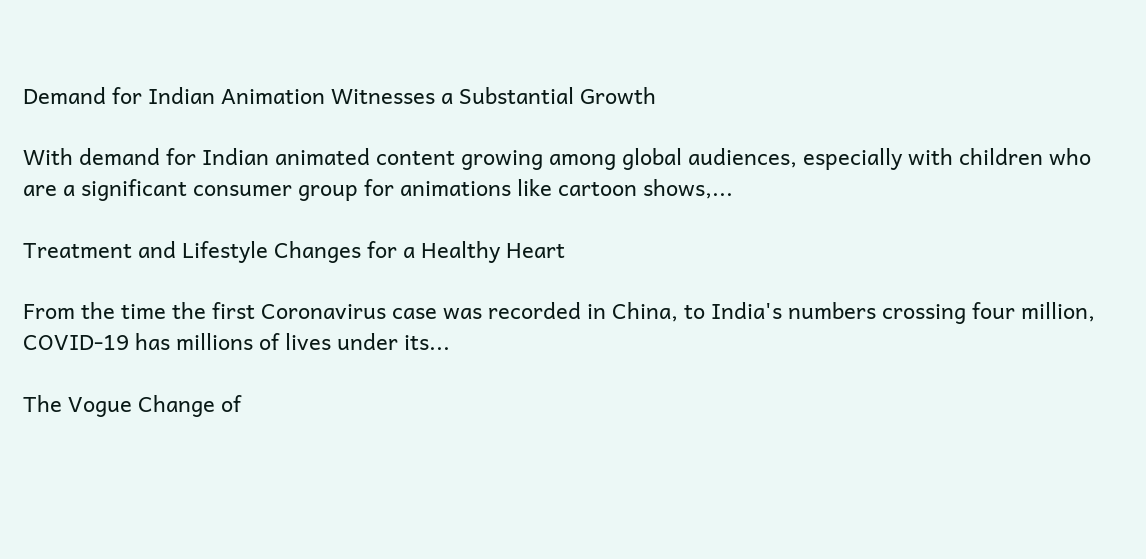Demand for Indian Animation Witnesses a Substantial Growth

With demand for Indian animated content growing among global audiences, especially with children who are a significant consumer group for animations like cartoon shows,...

Treatment and Lifestyle Changes for a Healthy Heart

From the time the first Coronavirus case was recorded in China, to India's numbers crossing four million, COVID-19 has millions of lives under its...

The Vogue Change of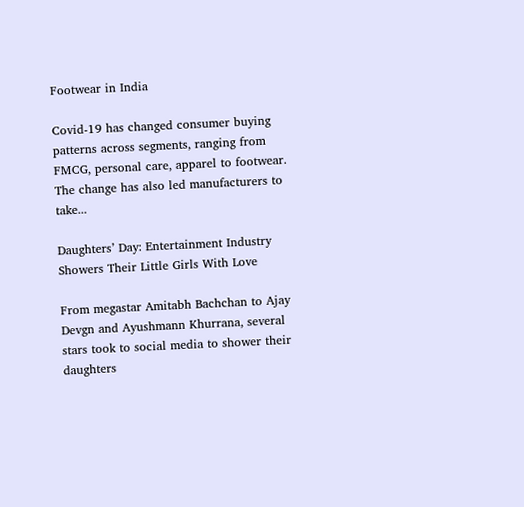Footwear in India

Covid-19 has changed consumer buying patterns across segments, ranging from FMCG, personal care, apparel to footwear. The change has also led manufacturers to take...

Daughters’ Day: Entertainment Industry Showers Their Little Girls With Love

From megastar Amitabh Bachchan to Ajay Devgn and Ayushmann Khurrana, several stars took to social media to shower their daughters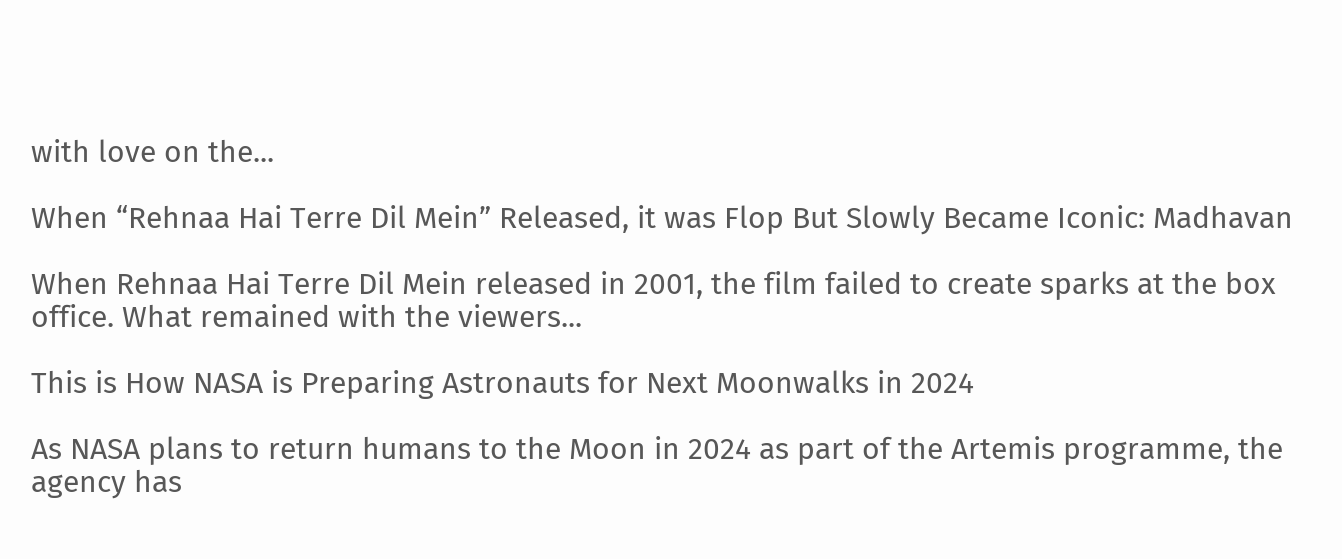with love on the...

When “Rehnaa Hai Terre Dil Mein” Released, it was Flop But Slowly Became Iconic: Madhavan

When Rehnaa Hai Terre Dil Mein released in 2001, the film failed to create sparks at the box office. What remained with the viewers...

This is How NASA is Preparing Astronauts for Next Moonwalks in 2024

As NASA plans to return humans to the Moon in 2024 as part of the Artemis programme, the agency has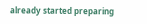already started preparing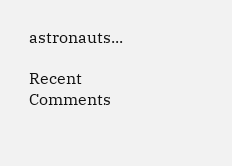astronauts...

Recent Comments